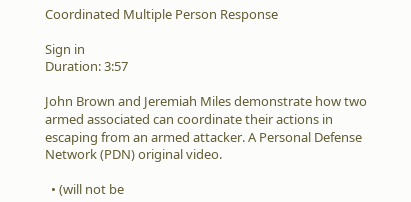Coordinated Multiple Person Response

Sign in
Duration: 3:57

John Brown and Jeremiah Miles demonstrate how two armed associated can coordinate their actions in escaping from an armed attacker. A Personal Defense Network (PDN) original video.

  • (will not be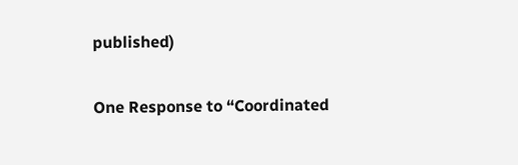published)

One Response to “Coordinated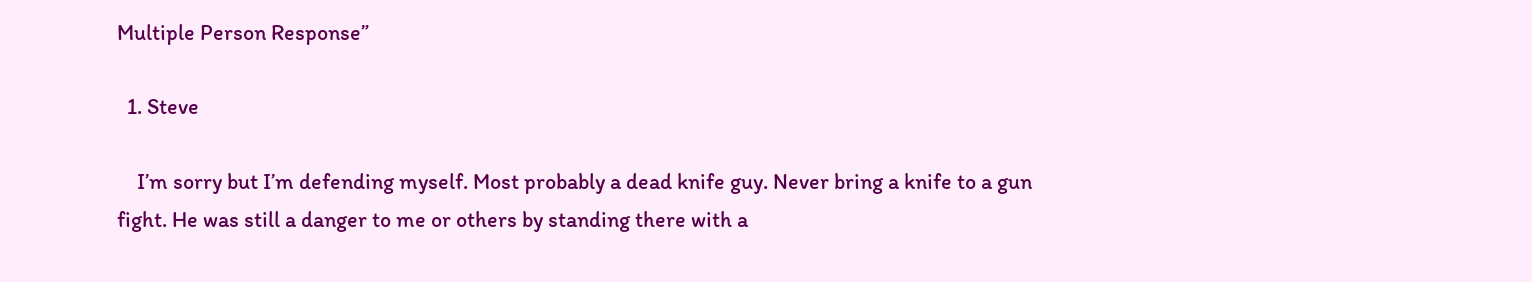Multiple Person Response”

  1. Steve

    I’m sorry but I’m defending myself. Most probably a dead knife guy. Never bring a knife to a gun fight. He was still a danger to me or others by standing there with a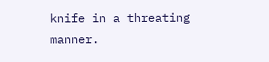knife in a threating manner.